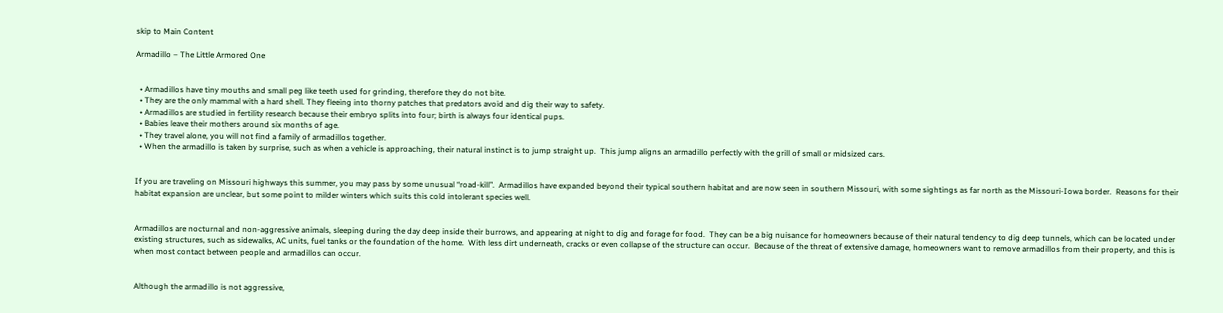skip to Main Content

Armadillo – The Little Armored One


  • Armadillos have tiny mouths and small peg like teeth used for grinding, therefore they do not bite.
  • They are the only mammal with a hard shell. They fleeing into thorny patches that predators avoid and dig their way to safety.
  • Armadillos are studied in fertility research because their embryo splits into four; birth is always four identical pups.
  • Babies leave their mothers around six months of age.
  • They travel alone, you will not find a family of armadillos together.
  • When the armadillo is taken by surprise, such as when a vehicle is approaching, their natural instinct is to jump straight up.  This jump aligns an armadillo perfectly with the grill of small or midsized cars.


If you are traveling on Missouri highways this summer, you may pass by some unusual “road-kill”.  Armadillos have expanded beyond their typical southern habitat and are now seen in southern Missouri, with some sightings as far north as the Missouri-Iowa border.  Reasons for their habitat expansion are unclear, but some point to milder winters which suits this cold intolerant species well.


Armadillos are nocturnal and non-aggressive animals, sleeping during the day deep inside their burrows, and appearing at night to dig and forage for food.  They can be a big nuisance for homeowners because of their natural tendency to dig deep tunnels, which can be located under existing structures, such as sidewalks, AC units, fuel tanks or the foundation of the home.  With less dirt underneath, cracks or even collapse of the structure can occur.  Because of the threat of extensive damage, homeowners want to remove armadillos from their property, and this is when most contact between people and armadillos can occur.


Although the armadillo is not aggressive,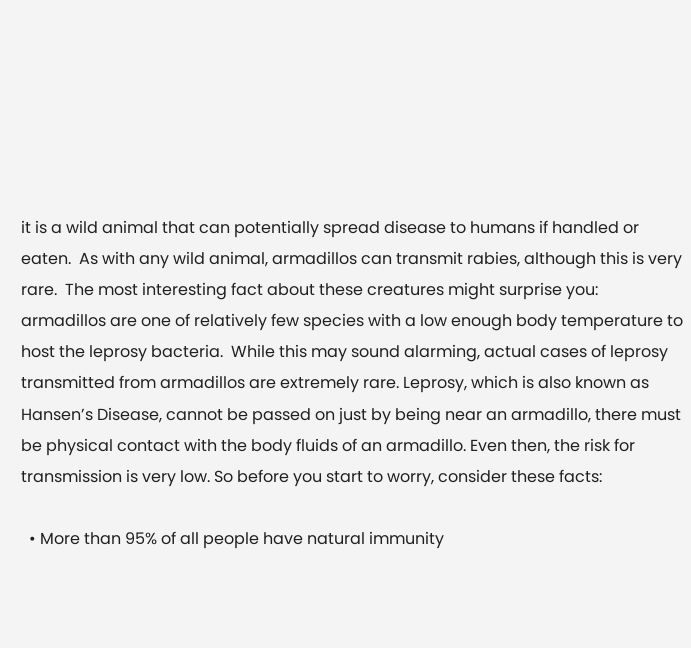it is a wild animal that can potentially spread disease to humans if handled or eaten.  As with any wild animal, armadillos can transmit rabies, although this is very rare.  The most interesting fact about these creatures might surprise you:  armadillos are one of relatively few species with a low enough body temperature to host the leprosy bacteria.  While this may sound alarming, actual cases of leprosy transmitted from armadillos are extremely rare. Leprosy, which is also known as Hansen’s Disease, cannot be passed on just by being near an armadillo, there must be physical contact with the body fluids of an armadillo. Even then, the risk for transmission is very low. So before you start to worry, consider these facts:

  • More than 95% of all people have natural immunity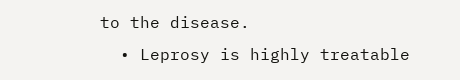to the disease.
  • Leprosy is highly treatable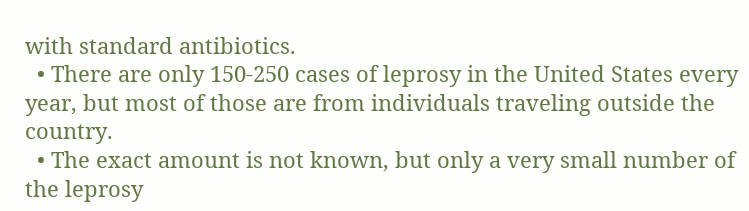with standard antibiotics.
  • There are only 150-250 cases of leprosy in the United States every year, but most of those are from individuals traveling outside the country.
  • The exact amount is not known, but only a very small number of the leprosy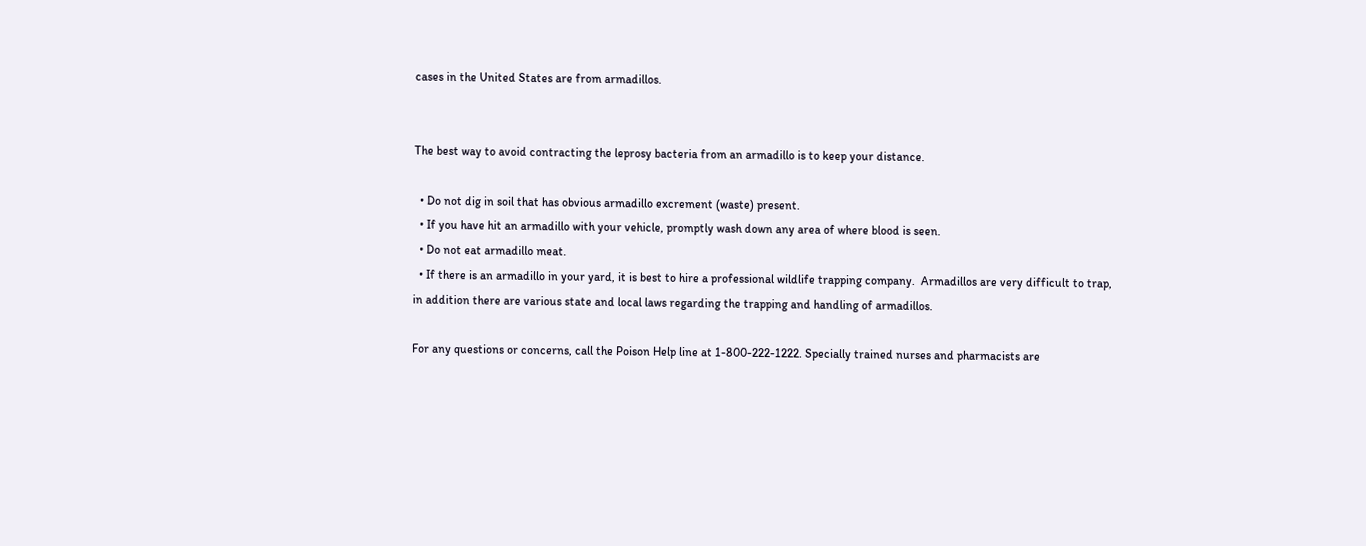cases in the United States are from armadillos.


The best way to avoid contracting the leprosy bacteria from an armadillo is to keep your distance.

  • Do not dig in soil that has obvious armadillo excrement (waste) present.
  • If you have hit an armadillo with your vehicle, promptly wash down any area of where blood is seen.
  • Do not eat armadillo meat.
  • If there is an armadillo in your yard, it is best to hire a professional wildlife trapping company.  Armadillos are very difficult to trap, in addition there are various state and local laws regarding the trapping and handling of armadillos.

For any questions or concerns, call the Poison Help line at 1-800-222-1222. Specially trained nurses and pharmacists are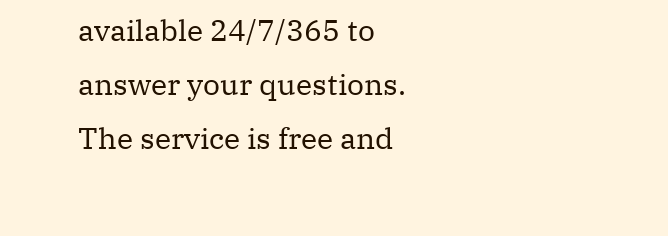available 24/7/365 to answer your questions. The service is free and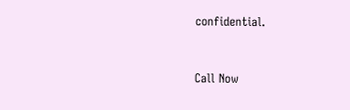confidential.


Call Now